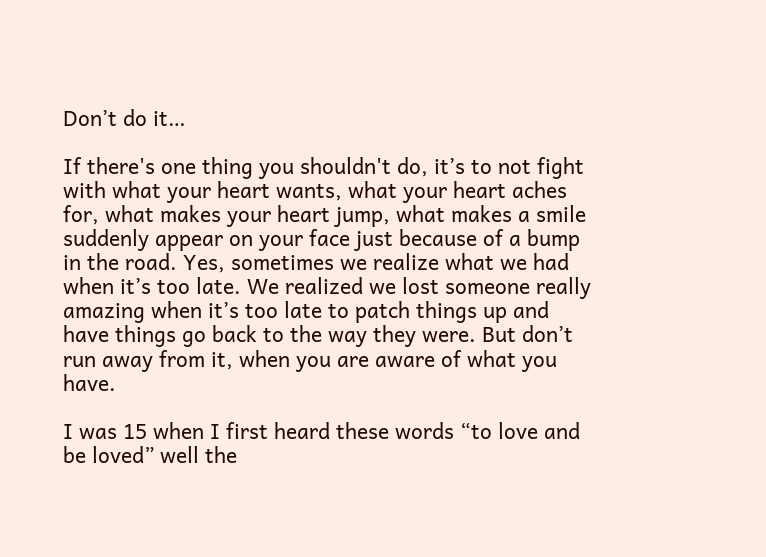Don’t do it…

If there's one thing you shouldn't do, it’s to not fight with what your heart wants, what your heart aches for, what makes your heart jump, what makes a smile suddenly appear on your face just because of a bump in the road. Yes, sometimes we realize what we had when it’s too late. We realized we lost someone really amazing when it’s too late to patch things up and have things go back to the way they were. But don’t run away from it, when you are aware of what you have.

I was 15 when I first heard these words “to love and be loved” well the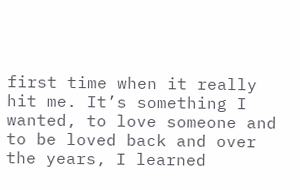first time when it really hit me. It’s something I wanted, to love someone and to be loved back and over the years, I learned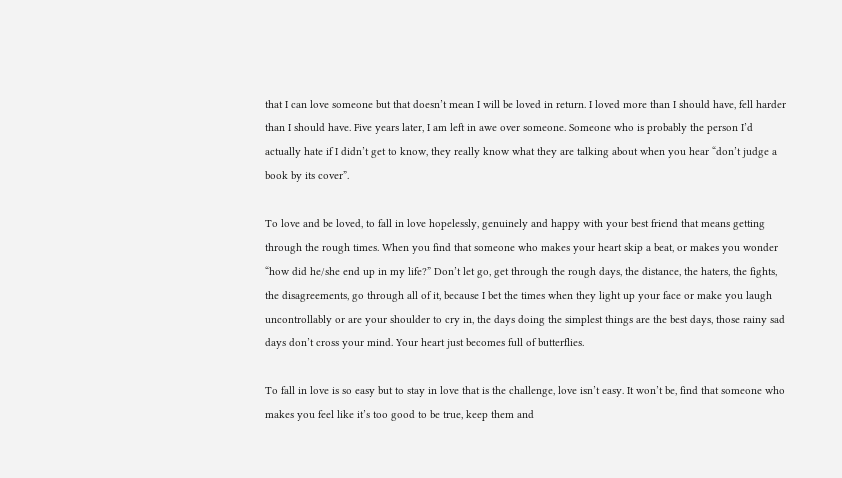that I can love someone but that doesn’t mean I will be loved in return. I loved more than I should have, fell harder than I should have. Five years later, I am left in awe over someone. Someone who is probably the person I’d actually hate if I didn’t get to know, they really know what they are talking about when you hear “don’t judge a book by its cover”.

To love and be loved, to fall in love hopelessly, genuinely and happy with your best friend that means getting through the rough times. When you find that someone who makes your heart skip a beat, or makes you wonder “how did he/she end up in my life?” Don’t let go, get through the rough days, the distance, the haters, the fights, the disagreements, go through all of it, because I bet the times when they light up your face or make you laugh uncontrollably or are your shoulder to cry in, the days doing the simplest things are the best days, those rainy sad days don’t cross your mind. Your heart just becomes full of butterflies.

To fall in love is so easy but to stay in love that is the challenge, love isn’t easy. It won’t be, find that someone who makes you feel like it’s too good to be true, keep them and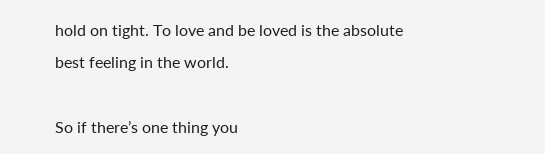hold on tight. To love and be loved is the absolute best feeling in the world.

So if there’s one thing you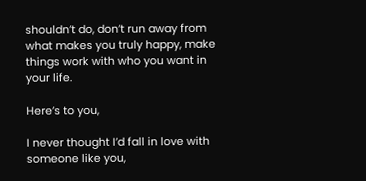shouldn’t do, don’t run away from what makes you truly happy, make things work with who you want in your life.

Here’s to you,

I never thought I’d fall in love with someone like you,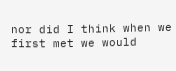nor did I think when we first met we would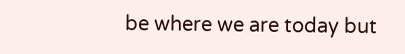be where we are today but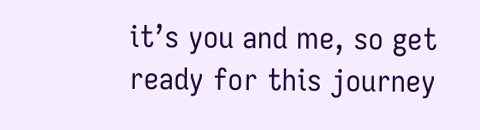it’s you and me, so get ready for this journey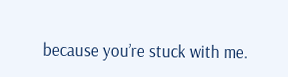because you’re stuck with me.